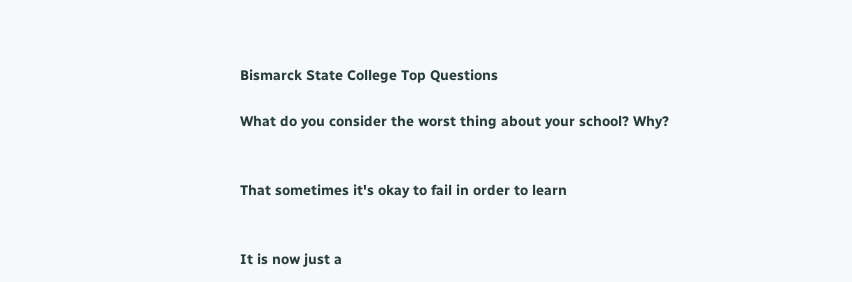Bismarck State College Top Questions

What do you consider the worst thing about your school? Why?


That sometimes it's okay to fail in order to learn


It is now just a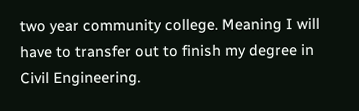two year community college. Meaning I will have to transfer out to finish my degree in Civil Engineering.